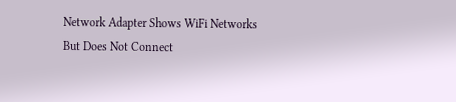Network Adapter Shows WiFi Networks But Does Not Connect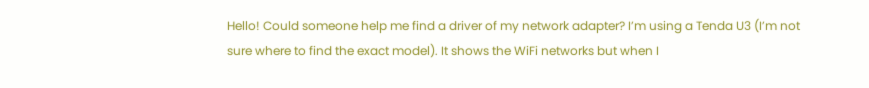Hello! Could someone help me find a driver of my network adapter? I’m using a Tenda U3 (I’m not sure where to find the exact model). It shows the WiFi networks but when I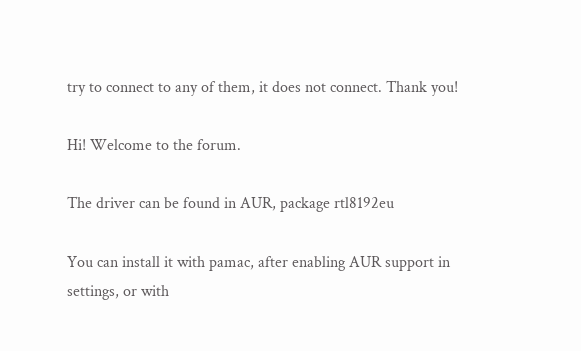try to connect to any of them, it does not connect. Thank you!

Hi! Welcome to the forum.

The driver can be found in AUR, package rtl8192eu

You can install it with pamac, after enabling AUR support in settings, or with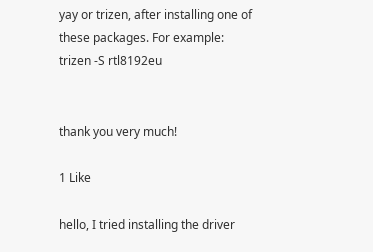yay or trizen, after installing one of these packages. For example: trizen -S rtl8192eu


thank you very much!

1 Like

hello, I tried installing the driver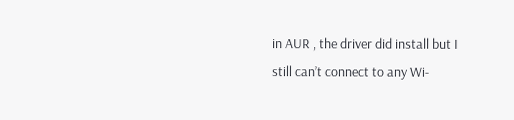in AUR , the driver did install but I still can’t connect to any Wi-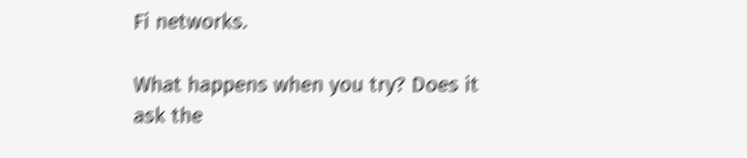Fi networks.

What happens when you try? Does it ask the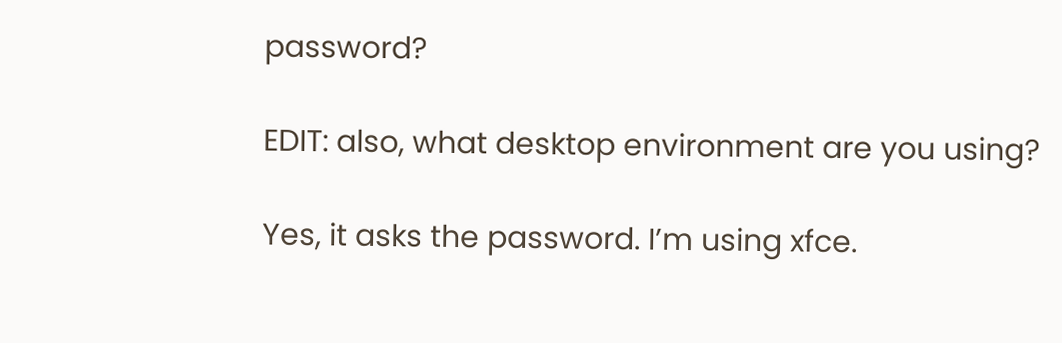password?

EDIT: also, what desktop environment are you using?

Yes, it asks the password. I’m using xfce.